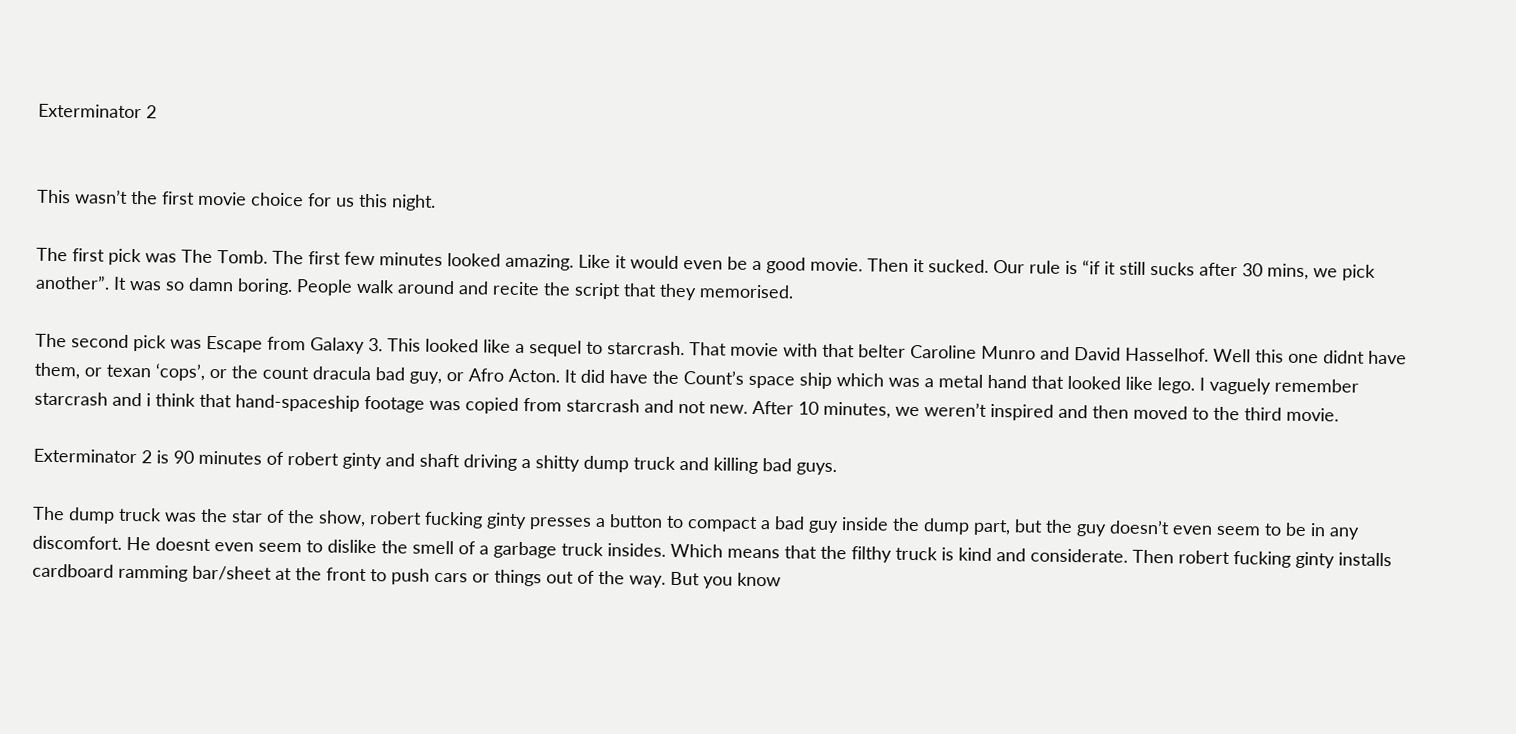Exterminator 2


This wasn’t the first movie choice for us this night.

The first pick was The Tomb. The first few minutes looked amazing. Like it would even be a good movie. Then it sucked. Our rule is “if it still sucks after 30 mins, we pick another”. It was so damn boring. People walk around and recite the script that they memorised.

The second pick was Escape from Galaxy 3. This looked like a sequel to starcrash. That movie with that belter Caroline Munro and David Hasselhof. Well this one didnt have them, or texan ‘cops’, or the count dracula bad guy, or Afro Acton. It did have the Count’s space ship which was a metal hand that looked like lego. I vaguely remember starcrash and i think that hand-spaceship footage was copied from starcrash and not new. After 10 minutes, we weren’t inspired and then moved to the third movie.

Exterminator 2 is 90 minutes of robert ginty and shaft driving a shitty dump truck and killing bad guys.

The dump truck was the star of the show, robert fucking ginty presses a button to compact a bad guy inside the dump part, but the guy doesn’t even seem to be in any discomfort. He doesnt even seem to dislike the smell of a garbage truck insides. Which means that the filthy truck is kind and considerate. Then robert fucking ginty installs cardboard ramming bar/sheet at the front to push cars or things out of the way. But you know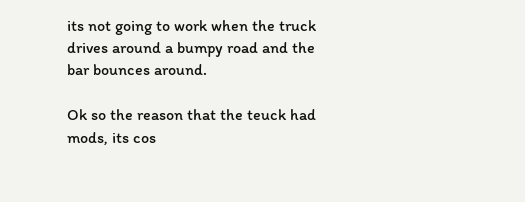its not going to work when the truck drives around a bumpy road and the bar bounces around.

Ok so the reason that the teuck had mods, its cos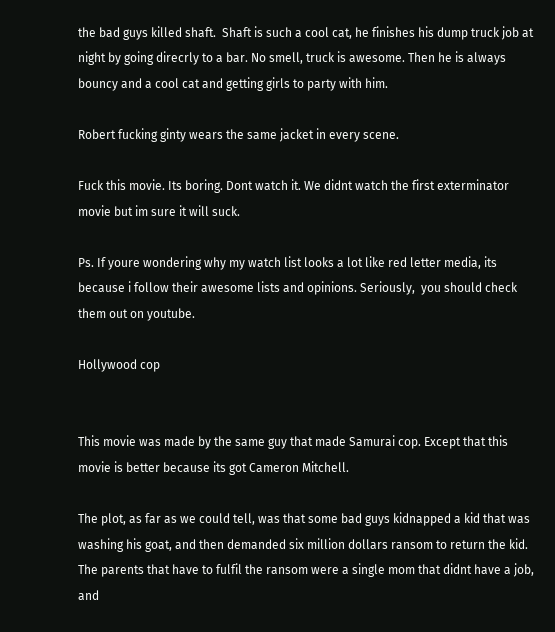the bad guys killed shaft.  Shaft is such a cool cat, he finishes his dump truck job at night by going direcrly to a bar. No smell, truck is awesome. Then he is always bouncy and a cool cat and getting girls to party with him.

Robert fucking ginty wears the same jacket in every scene.

Fuck this movie. Its boring. Dont watch it. We didnt watch the first exterminator movie but im sure it will suck.

Ps. If youre wondering why my watch list looks a lot like red letter media, its because i follow their awesome lists and opinions. Seriously,  you should check them out on youtube.

Hollywood cop


This movie was made by the same guy that made Samurai cop. Except that this movie is better because its got Cameron Mitchell.

The plot, as far as we could tell, was that some bad guys kidnapped a kid that was washing his goat, and then demanded six million dollars ransom to return the kid. The parents that have to fulfil the ransom were a single mom that didnt have a job, and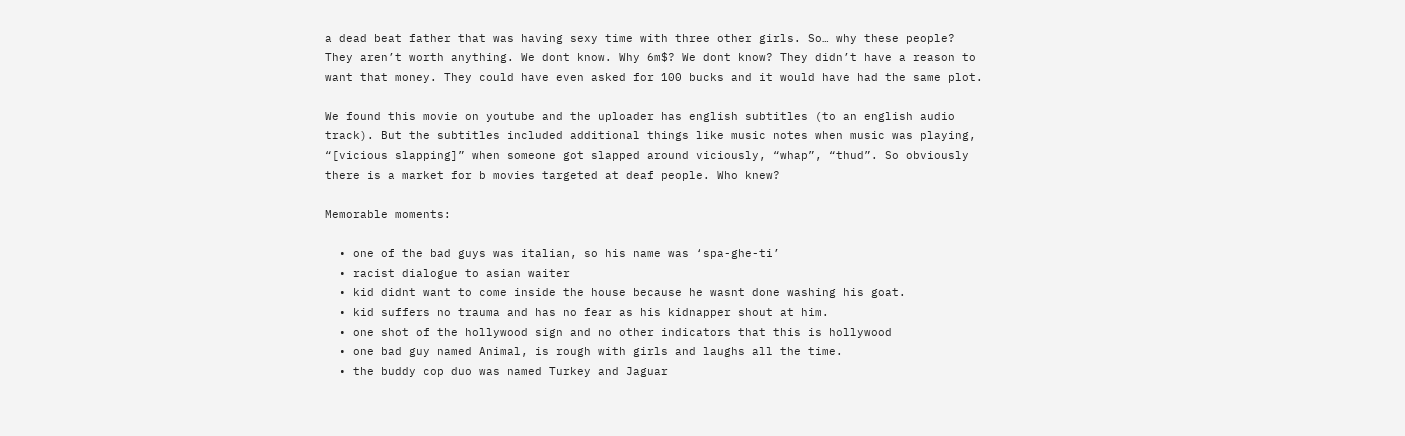a dead beat father that was having sexy time with three other girls. So… why these people? They aren’t worth anything. We dont know. Why 6m$? We dont know? They didn’t have a reason to want that money. They could have even asked for 100 bucks and it would have had the same plot.

We found this movie on youtube and the uploader has english subtitles (to an english audio track). But the subtitles included additional things like music notes when music was playing, “[vicious slapping]” when someone got slapped around viciously, “whap”, “thud”. So obviously there is a market for b movies targeted at deaf people. Who knew?

Memorable moments:

  • one of the bad guys was italian, so his name was ‘spa-ghe-ti’
  • racist dialogue to asian waiter
  • kid didnt want to come inside the house because he wasnt done washing his goat.
  • kid suffers no trauma and has no fear as his kidnapper shout at him.
  • one shot of the hollywood sign and no other indicators that this is hollywood
  • one bad guy named Animal, is rough with girls and laughs all the time.
  • the buddy cop duo was named Turkey and Jaguar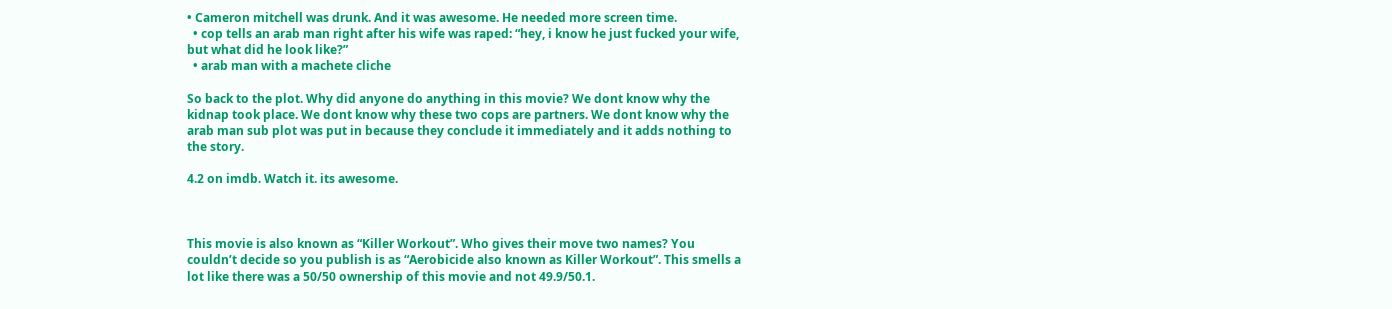• Cameron mitchell was drunk. And it was awesome. He needed more screen time.
  • cop tells an arab man right after his wife was raped: “hey, i know he just fucked your wife, but what did he look like?”
  • arab man with a machete cliche

So back to the plot. Why did anyone do anything in this movie? We dont know why the kidnap took place. We dont know why these two cops are partners. We dont know why the arab man sub plot was put in because they conclude it immediately and it adds nothing to the story.

4.2 on imdb. Watch it. its awesome.



This movie is also known as “Killer Workout”. Who gives their move two names? You couldn’t decide so you publish is as “Aerobicide also known as Killer Workout”. This smells a lot like there was a 50/50 ownership of this movie and not 49.9/50.1.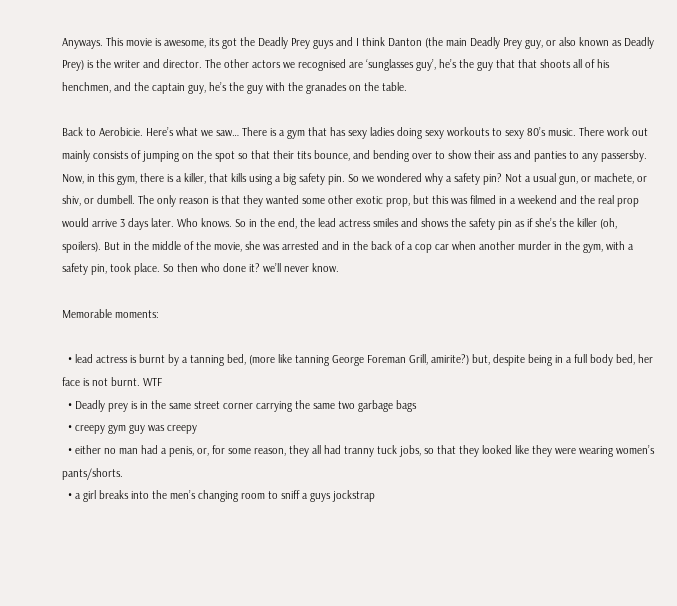Anyways. This movie is awesome, its got the Deadly Prey guys and I think Danton (the main Deadly Prey guy, or also known as Deadly Prey) is the writer and director. The other actors we recognised are ‘sunglasses guy’, he’s the guy that that shoots all of his henchmen, and the captain guy, he’s the guy with the granades on the table.

Back to Aerobicie. Here’s what we saw… There is a gym that has sexy ladies doing sexy workouts to sexy 80’s music. There work out mainly consists of jumping on the spot so that their tits bounce, and bending over to show their ass and panties to any passersby. Now, in this gym, there is a killer, that kills using a big safety pin. So we wondered why a safety pin? Not a usual gun, or machete, or shiv, or dumbell. The only reason is that they wanted some other exotic prop, but this was filmed in a weekend and the real prop would arrive 3 days later. Who knows. So in the end, the lead actress smiles and shows the safety pin as if she’s the killer (oh, spoilers). But in the middle of the movie, she was arrested and in the back of a cop car when another murder in the gym, with a safety pin, took place. So then who done it? we’ll never know.

Memorable moments:

  • lead actress is burnt by a tanning bed, (more like tanning George Foreman Grill, amirite?) but, despite being in a full body bed, her face is not burnt. WTF
  • Deadly prey is in the same street corner carrying the same two garbage bags
  • creepy gym guy was creepy
  • either no man had a penis, or, for some reason, they all had tranny tuck jobs, so that they looked like they were wearing women’s pants/shorts.
  • a girl breaks into the men’s changing room to sniff a guys jockstrap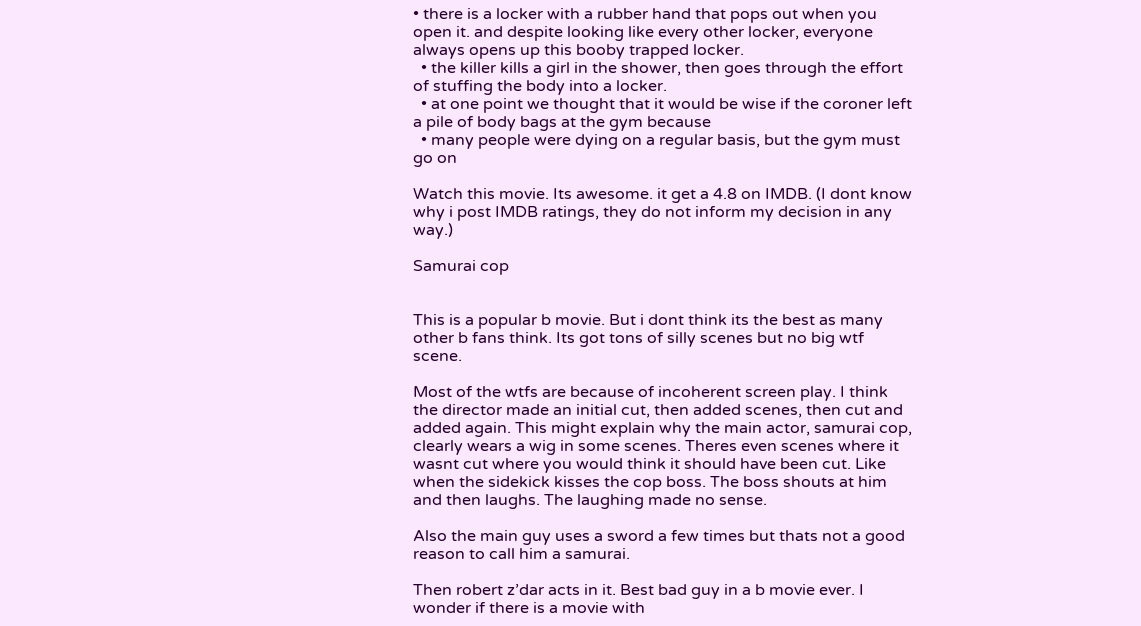• there is a locker with a rubber hand that pops out when you open it. and despite looking like every other locker, everyone always opens up this booby trapped locker.
  • the killer kills a girl in the shower, then goes through the effort of stuffing the body into a locker.
  • at one point we thought that it would be wise if the coroner left a pile of body bags at the gym because
  • many people were dying on a regular basis, but the gym must go on

Watch this movie. Its awesome. it get a 4.8 on IMDB. (I dont know why i post IMDB ratings, they do not inform my decision in any way.)

Samurai cop


This is a popular b movie. But i dont think its the best as many other b fans think. Its got tons of silly scenes but no big wtf scene.

Most of the wtfs are because of incoherent screen play. I think the director made an initial cut, then added scenes, then cut and added again. This might explain why the main actor, samurai cop, clearly wears a wig in some scenes. Theres even scenes where it wasnt cut where you would think it should have been cut. Like when the sidekick kisses the cop boss. The boss shouts at him and then laughs. The laughing made no sense.

Also the main guy uses a sword a few times but thats not a good reason to call him a samurai.

Then robert z’dar acts in it. Best bad guy in a b movie ever. I wonder if there is a movie with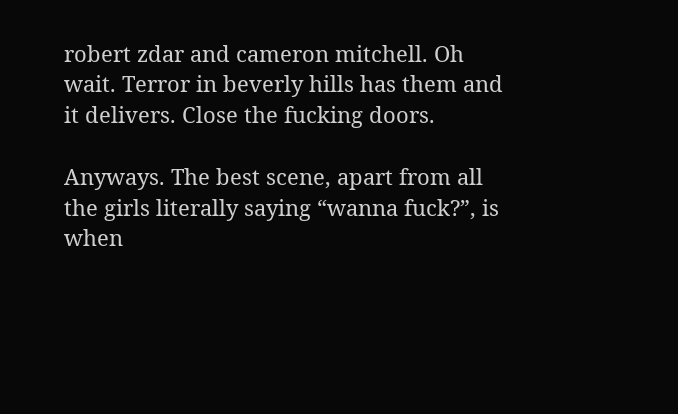robert zdar and cameron mitchell. Oh wait. Terror in beverly hills has them and it delivers. Close the fucking doors.

Anyways. The best scene, apart from all the girls literally saying “wanna fuck?”, is when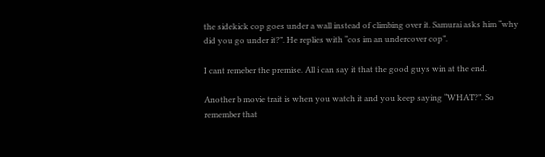the sidekick cop goes under a wall instead of climbing over it. Samurai asks him “why did you go under it?”. He replies with “cos im an undercover cop”.

I cant remeber the premise. All i can say it that the good guys win at the end.

Another b movie trait is when you watch it and you keep saying “WHAT?”. So remember that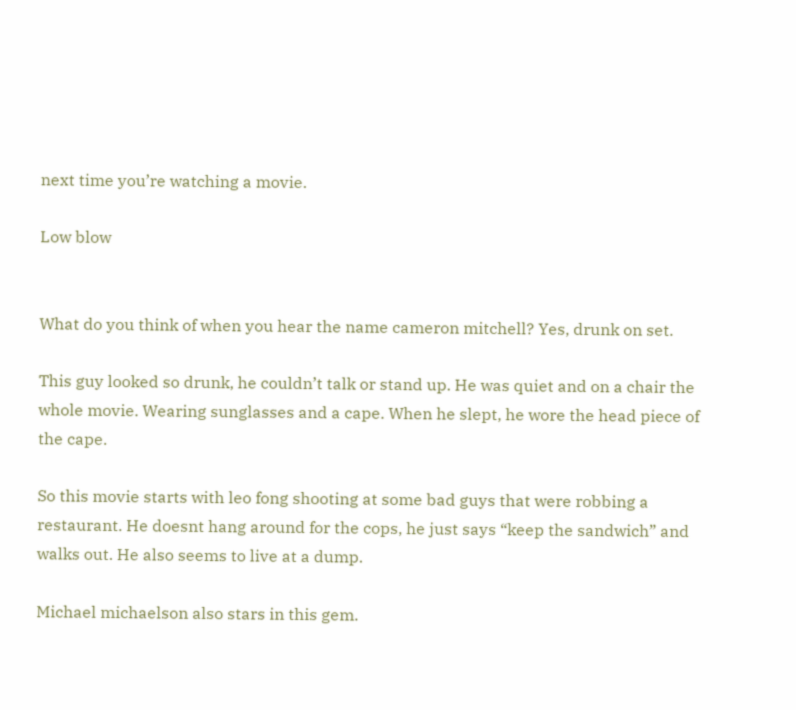next time you’re watching a movie.

Low blow


What do you think of when you hear the name cameron mitchell? Yes, drunk on set.

This guy looked so drunk, he couldn’t talk or stand up. He was quiet and on a chair the whole movie. Wearing sunglasses and a cape. When he slept, he wore the head piece of the cape.

So this movie starts with leo fong shooting at some bad guys that were robbing a restaurant. He doesnt hang around for the cops, he just says “keep the sandwich” and walks out. He also seems to live at a dump.

Michael michaelson also stars in this gem.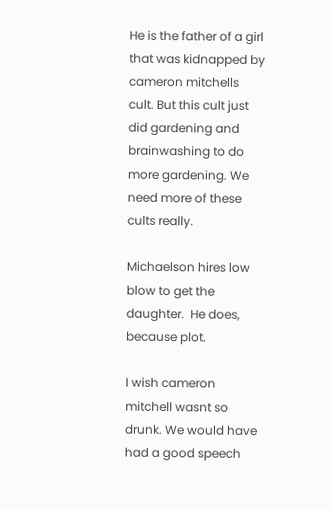He is the father of a girl that was kidnapped by cameron mitchells cult. But this cult just did gardening and brainwashing to do more gardening. We need more of these cults really.

Michaelson hires low blow to get the daughter.  He does, because plot.

I wish cameron mitchell wasnt so drunk. We would have had a good speech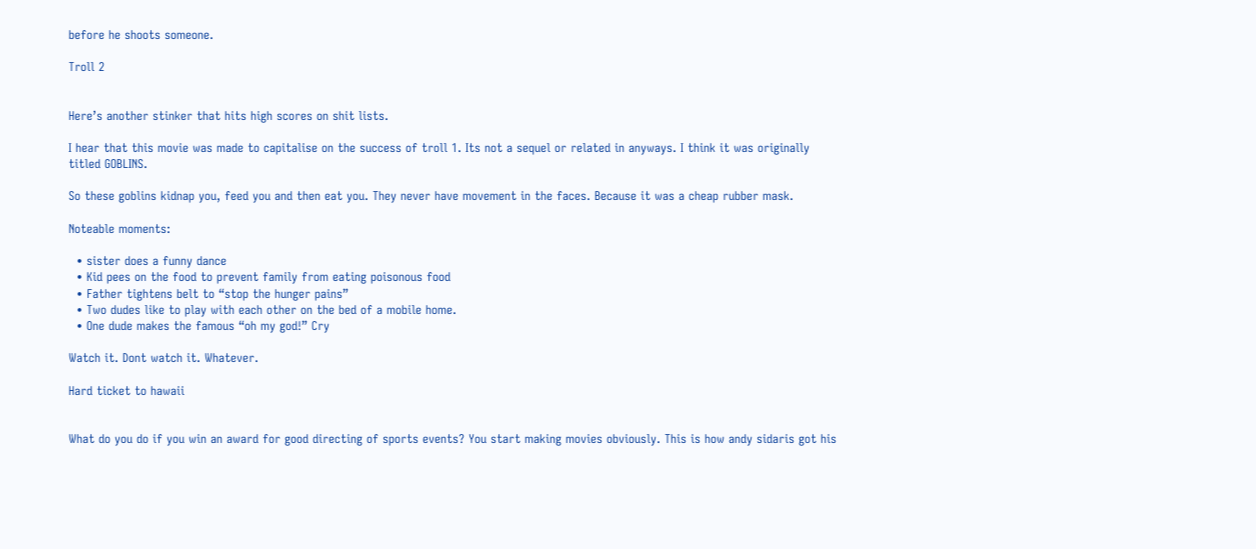before he shoots someone.

Troll 2


Here’s another stinker that hits high scores on shit lists.

I hear that this movie was made to capitalise on the success of troll 1. Its not a sequel or related in anyways. I think it was originally titled GOBLINS.

So these goblins kidnap you, feed you and then eat you. They never have movement in the faces. Because it was a cheap rubber mask.

Noteable moments:

  • sister does a funny dance
  • Kid pees on the food to prevent family from eating poisonous food
  • Father tightens belt to “stop the hunger pains”
  • Two dudes like to play with each other on the bed of a mobile home.
  • One dude makes the famous “oh my god!” Cry

Watch it. Dont watch it. Whatever.

Hard ticket to hawaii


What do you do if you win an award for good directing of sports events? You start making movies obviously. This is how andy sidaris got his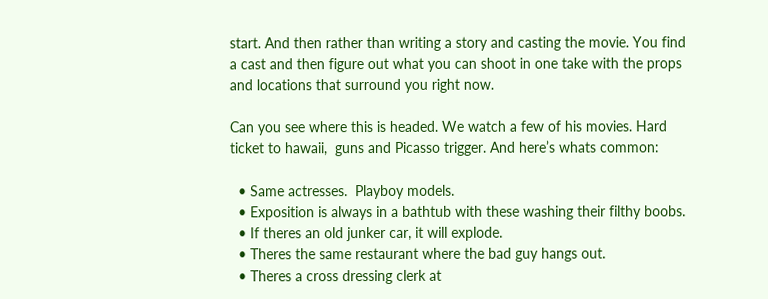start. And then rather than writing a story and casting the movie. You find a cast and then figure out what you can shoot in one take with the props and locations that surround you right now.

Can you see where this is headed. We watch a few of his movies. Hard ticket to hawaii,  guns and Picasso trigger. And here’s whats common:

  • Same actresses.  Playboy models.
  • Exposition is always in a bathtub with these washing their filthy boobs.
  • If theres an old junker car, it will explode.
  • Theres the same restaurant where the bad guy hangs out.
  • Theres a cross dressing clerk at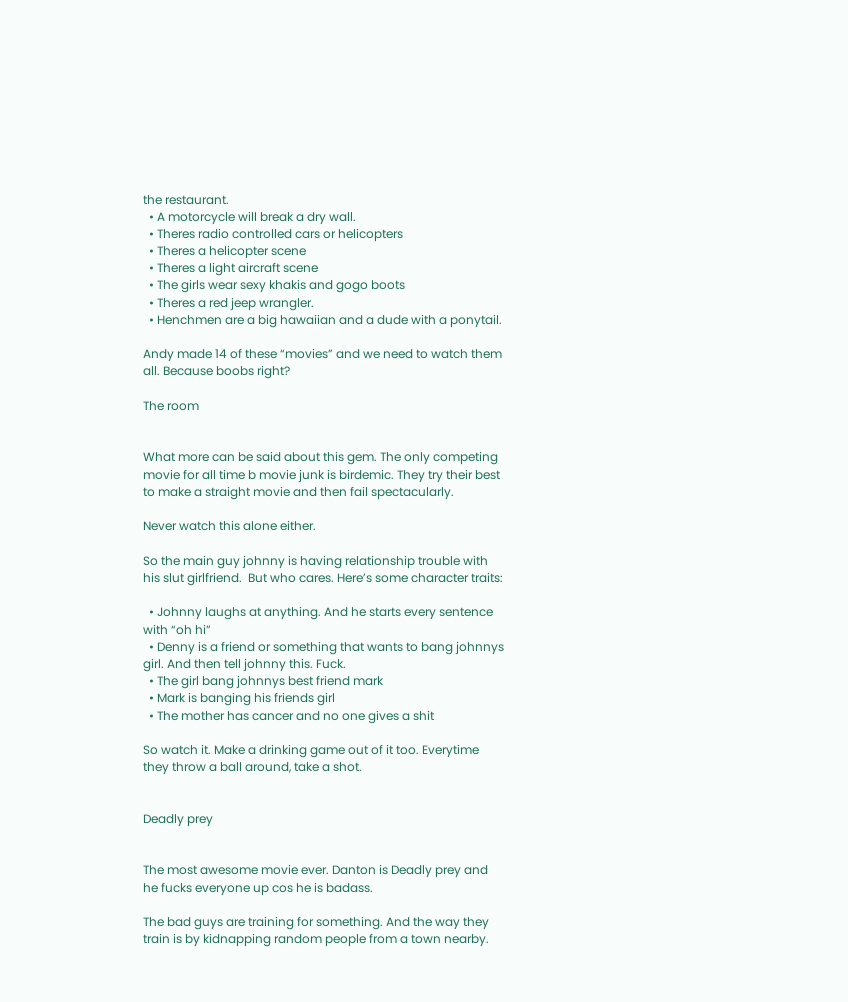the restaurant.
  • A motorcycle will break a dry wall.
  • Theres radio controlled cars or helicopters
  • Theres a helicopter scene
  • Theres a light aircraft scene
  • The girls wear sexy khakis and gogo boots
  • Theres a red jeep wrangler.
  • Henchmen are a big hawaiian and a dude with a ponytail.

Andy made 14 of these “movies” and we need to watch them all. Because boobs right?

The room


What more can be said about this gem. The only competing movie for all time b movie junk is birdemic. They try their best to make a straight movie and then fail spectacularly.

Never watch this alone either.

So the main guy johnny is having relationship trouble with his slut girlfriend.  But who cares. Here’s some character traits:

  • Johnny laughs at anything. And he starts every sentence with “oh hi”
  • Denny is a friend or something that wants to bang johnnys girl. And then tell johnny this. Fuck.
  • The girl bang johnnys best friend mark
  • Mark is banging his friends girl
  • The mother has cancer and no one gives a shit

So watch it. Make a drinking game out of it too. Everytime they throw a ball around, take a shot.


Deadly prey


The most awesome movie ever. Danton is Deadly prey and he fucks everyone up cos he is badass.

The bad guys are training for something. And the way they train is by kidnapping random people from a town nearby.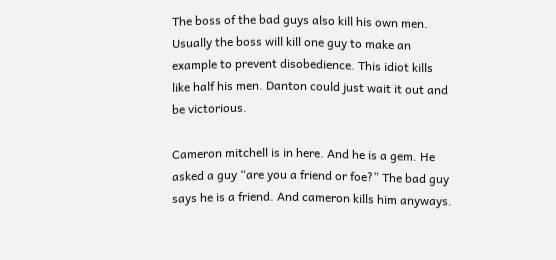The boss of the bad guys also kill his own men. Usually the boss will kill one guy to make an example to prevent disobedience. This idiot kills like half his men. Danton could just wait it out and be victorious.

Cameron mitchell is in here. And he is a gem. He asked a guy “are you a friend or foe?” The bad guy says he is a friend. And cameron kills him anyways.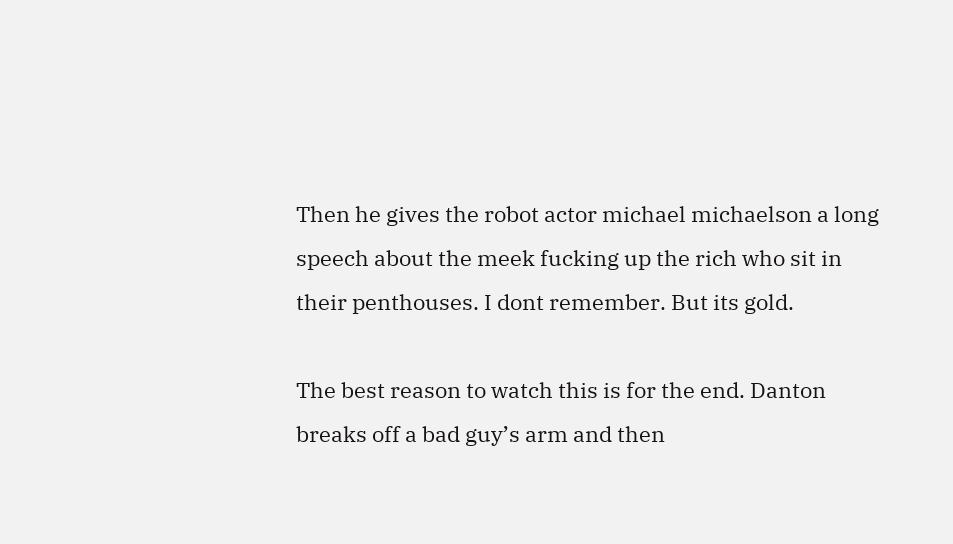Then he gives the robot actor michael michaelson a long speech about the meek fucking up the rich who sit in their penthouses. I dont remember. But its gold.

The best reason to watch this is for the end. Danton breaks off a bad guy’s arm and then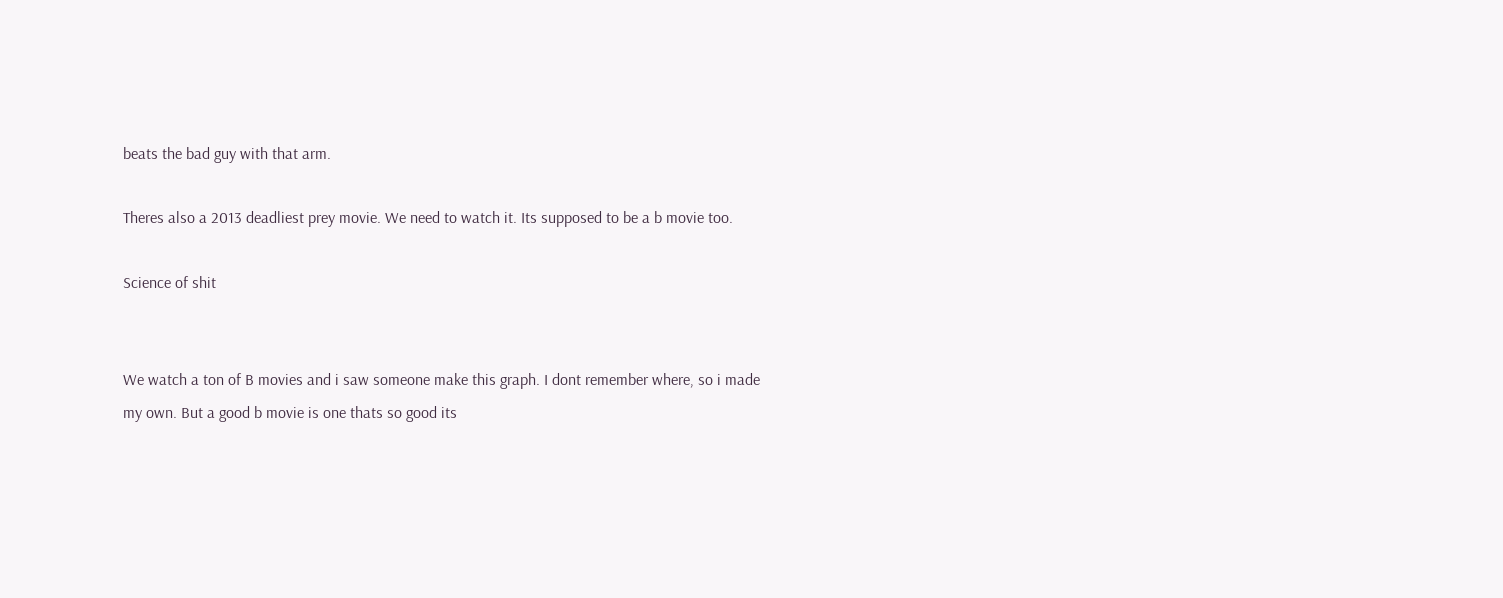beats the bad guy with that arm.

Theres also a 2013 deadliest prey movie. We need to watch it. Its supposed to be a b movie too.

Science of shit


We watch a ton of B movies and i saw someone make this graph. I dont remember where, so i made my own. But a good b movie is one thats so good its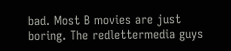bad. Most B movies are just boring. The redlettermedia guys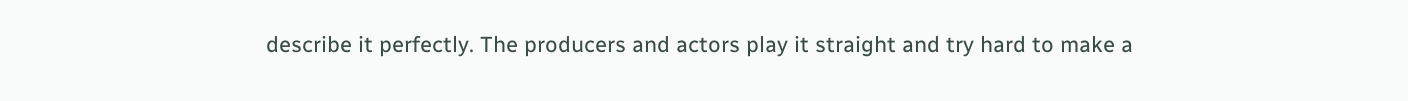describe it perfectly. The producers and actors play it straight and try hard to make a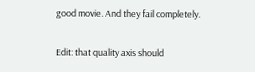good movie. And they fail completely.

Edit: that quality axis should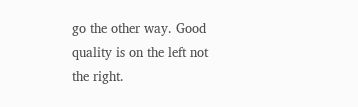go the other way. Good quality is on the left not the right.